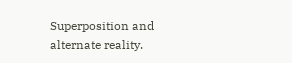Superposition and alternate reality.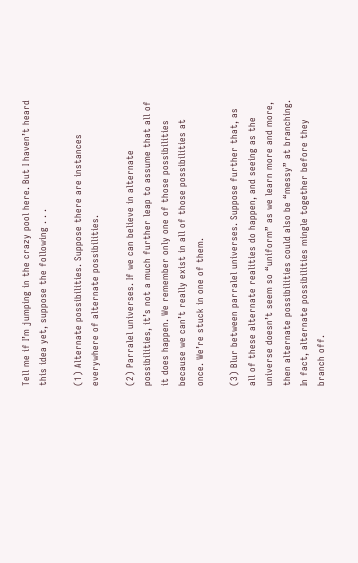Tell me if I’m jumping in the crazy pool here. But I haven’t heard this idea yet, suppose the following . . .

(1) Alternate possibilities. Suppose there are instances everywhere of alternate possibilities.

(2) Parralel universes. If we can believe in alternate possibilities, it’s not a much further leap to assume that all of it does happen. We remember only one of those possibilities because we can’t really exist in all of those possibilities at once. We’re stuck in one of them.

(3) Blur between parralel universes. Suppose further that, as all of these alternate realities do happen, and seeing as the universe doesn’t seem so “uniform” as we learn more and more, then alternate possibilities could also be “messy” at branching. In fact, alternate possibilities mingle together before they branch off.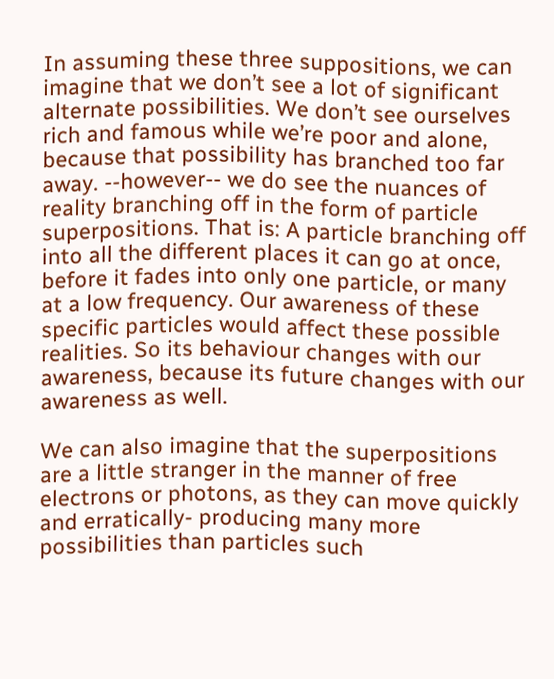In assuming these three suppositions, we can imagine that we don’t see a lot of significant alternate possibilities. We don’t see ourselves rich and famous while we’re poor and alone, because that possibility has branched too far away. --however-- we do see the nuances of reality branching off in the form of particle superpositions. That is: A particle branching off into all the different places it can go at once, before it fades into only one particle, or many at a low frequency. Our awareness of these specific particles would affect these possible realities. So its behaviour changes with our awareness, because its future changes with our awareness as well.

We can also imagine that the superpositions are a little stranger in the manner of free electrons or photons, as they can move quickly and erratically- producing many more possibilities than particles such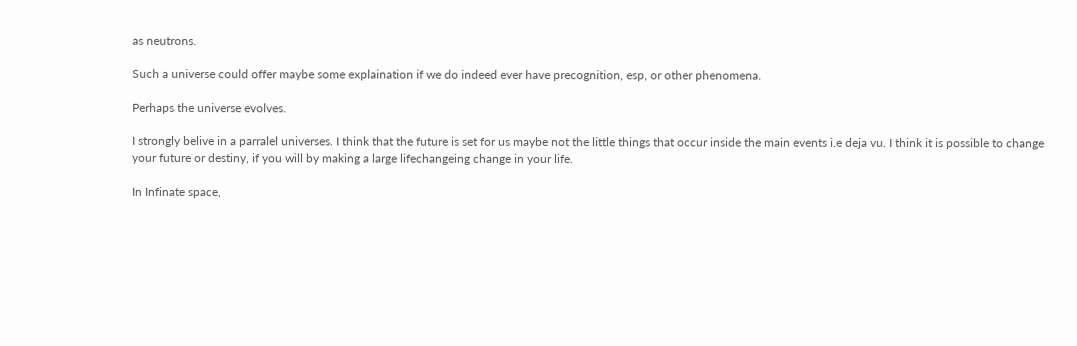as neutrons.

Such a universe could offer maybe some explaination if we do indeed ever have precognition, esp, or other phenomena.

Perhaps the universe evolves.

I strongly belive in a parralel universes. I think that the future is set for us maybe not the little things that occur inside the main events i.e deja vu. I think it is possible to change your future or destiny, if you will by making a large lifechangeing change in your life.

In Infinate space,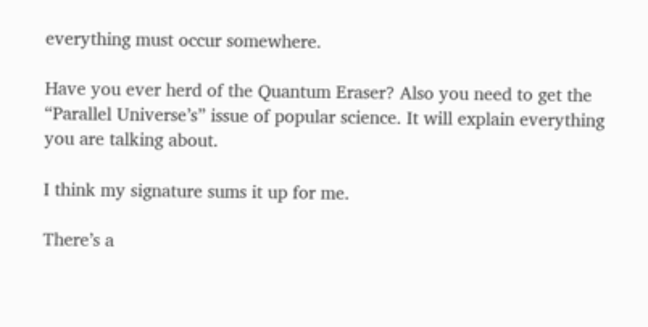everything must occur somewhere.

Have you ever herd of the Quantum Eraser? Also you need to get the “Parallel Universe’s” issue of popular science. It will explain everything you are talking about.

I think my signature sums it up for me.

There’s a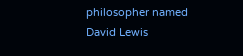philosopher named David Lewis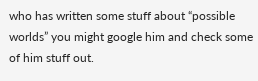who has written some stuff about “possible worlds” you might google him and check some of him stuff out.